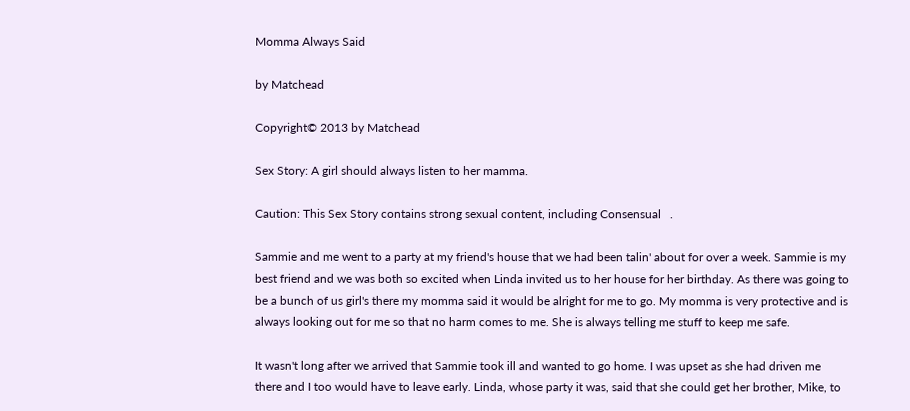Momma Always Said

by Matchead

Copyright© 2013 by Matchead

Sex Story: A girl should always listen to her mamma.

Caution: This Sex Story contains strong sexual content, including Consensual   .

Sammie and me went to a party at my friend's house that we had been talin' about for over a week. Sammie is my best friend and we was both so excited when Linda invited us to her house for her birthday. As there was going to be a bunch of us girl's there my momma said it would be alright for me to go. My momma is very protective and is always looking out for me so that no harm comes to me. She is always telling me stuff to keep me safe.

It wasn't long after we arrived that Sammie took ill and wanted to go home. I was upset as she had driven me there and I too would have to leave early. Linda, whose party it was, said that she could get her brother, Mike, to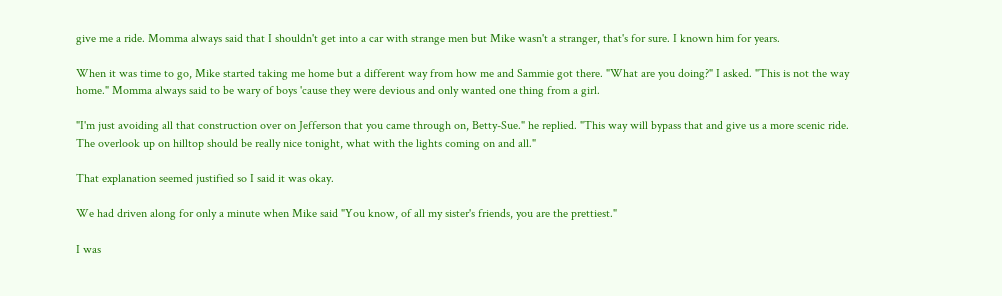give me a ride. Momma always said that I shouldn't get into a car with strange men but Mike wasn't a stranger, that's for sure. I known him for years.

When it was time to go, Mike started taking me home but a different way from how me and Sammie got there. "What are you doing?" I asked. "This is not the way home." Momma always said to be wary of boys 'cause they were devious and only wanted one thing from a girl.

"I'm just avoiding all that construction over on Jefferson that you came through on, Betty-Sue." he replied. "This way will bypass that and give us a more scenic ride. The overlook up on hilltop should be really nice tonight, what with the lights coming on and all."

That explanation seemed justified so I said it was okay.

We had driven along for only a minute when Mike said "You know, of all my sister's friends, you are the prettiest."

I was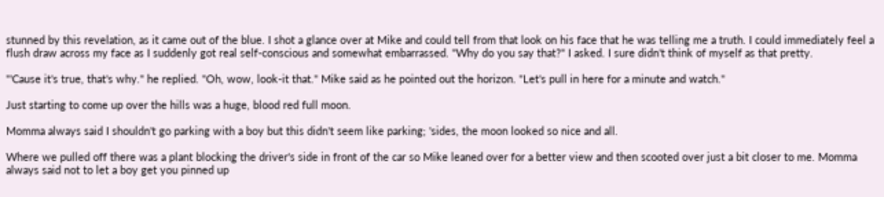stunned by this revelation, as it came out of the blue. I shot a glance over at Mike and could tell from that look on his face that he was telling me a truth. I could immediately feel a flush draw across my face as I suddenly got real self-conscious and somewhat embarrassed. "Why do you say that?" I asked. I sure didn't think of myself as that pretty.

"'Cause it's true, that's why." he replied. "Oh, wow, look-it that." Mike said as he pointed out the horizon. "Let's pull in here for a minute and watch."

Just starting to come up over the hills was a huge, blood red full moon.

Momma always said I shouldn't go parking with a boy but this didn't seem like parking; 'sides, the moon looked so nice and all.

Where we pulled off there was a plant blocking the driver's side in front of the car so Mike leaned over for a better view and then scooted over just a bit closer to me. Momma always said not to let a boy get you pinned up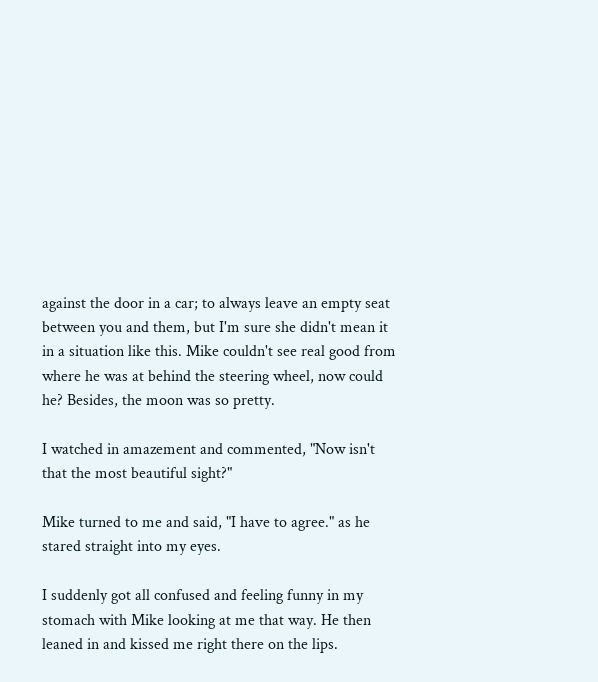against the door in a car; to always leave an empty seat between you and them, but I'm sure she didn't mean it in a situation like this. Mike couldn't see real good from where he was at behind the steering wheel, now could he? Besides, the moon was so pretty.

I watched in amazement and commented, "Now isn't that the most beautiful sight?"

Mike turned to me and said, "I have to agree." as he stared straight into my eyes.

I suddenly got all confused and feeling funny in my stomach with Mike looking at me that way. He then leaned in and kissed me right there on the lips.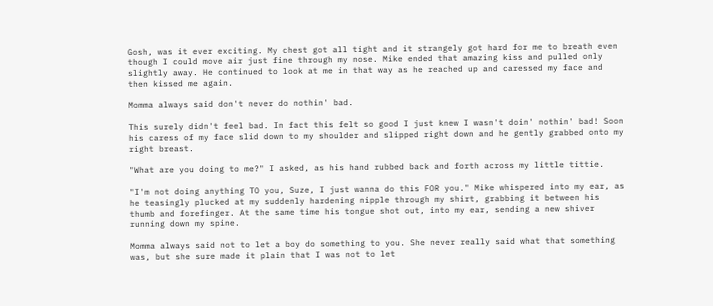Gosh, was it ever exciting. My chest got all tight and it strangely got hard for me to breath even though I could move air just fine through my nose. Mike ended that amazing kiss and pulled only slightly away. He continued to look at me in that way as he reached up and caressed my face and then kissed me again.

Momma always said don't never do nothin' bad.

This surely didn't feel bad. In fact this felt so good I just knew I wasn't doin' nothin' bad! Soon his caress of my face slid down to my shoulder and slipped right down and he gently grabbed onto my right breast.

"What are you doing to me?" I asked, as his hand rubbed back and forth across my little tittie.

"I'm not doing anything TO you, Suze, I just wanna do this FOR you." Mike whispered into my ear, as he teasingly plucked at my suddenly hardening nipple through my shirt, grabbing it between his thumb and forefinger. At the same time his tongue shot out, into my ear, sending a new shiver running down my spine.

Momma always said not to let a boy do something to you. She never really said what that something was, but she sure made it plain that I was not to let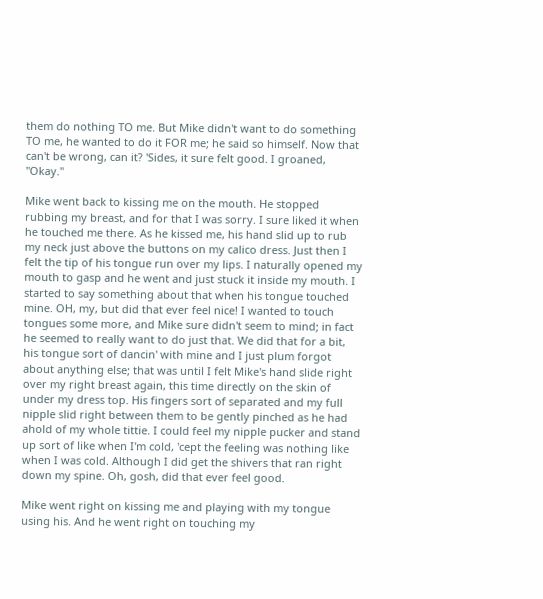them do nothing TO me. But Mike didn't want to do something TO me, he wanted to do it FOR me; he said so himself. Now that can't be wrong, can it? 'Sides, it sure felt good. I groaned, "Okay."

Mike went back to kissing me on the mouth. He stopped rubbing my breast, and for that I was sorry. I sure liked it when he touched me there. As he kissed me, his hand slid up to rub my neck just above the buttons on my calico dress. Just then I felt the tip of his tongue run over my lips. I naturally opened my mouth to gasp and he went and just stuck it inside my mouth. I started to say something about that when his tongue touched mine. OH, my, but did that ever feel nice! I wanted to touch tongues some more, and Mike sure didn't seem to mind; in fact he seemed to really want to do just that. We did that for a bit, his tongue sort of dancin' with mine and I just plum forgot about anything else; that was until I felt Mike's hand slide right over my right breast again, this time directly on the skin of under my dress top. His fingers sort of separated and my full nipple slid right between them to be gently pinched as he had ahold of my whole tittie. I could feel my nipple pucker and stand up sort of like when I'm cold, 'cept the feeling was nothing like when I was cold. Although I did get the shivers that ran right down my spine. Oh, gosh, did that ever feel good.

Mike went right on kissing me and playing with my tongue using his. And he went right on touching my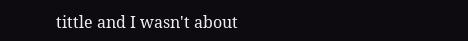tittle and I wasn't about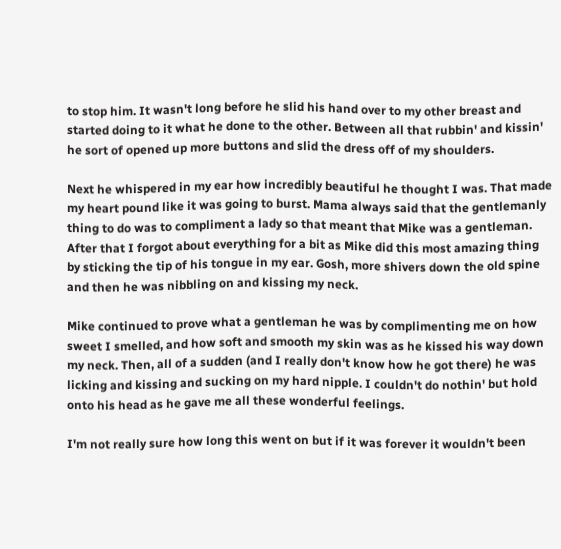to stop him. It wasn't long before he slid his hand over to my other breast and started doing to it what he done to the other. Between all that rubbin' and kissin' he sort of opened up more buttons and slid the dress off of my shoulders.

Next he whispered in my ear how incredibly beautiful he thought I was. That made my heart pound like it was going to burst. Mama always said that the gentlemanly thing to do was to compliment a lady so that meant that Mike was a gentleman. After that I forgot about everything for a bit as Mike did this most amazing thing by sticking the tip of his tongue in my ear. Gosh, more shivers down the old spine and then he was nibbling on and kissing my neck.

Mike continued to prove what a gentleman he was by complimenting me on how sweet I smelled, and how soft and smooth my skin was as he kissed his way down my neck. Then, all of a sudden (and I really don't know how he got there) he was licking and kissing and sucking on my hard nipple. I couldn't do nothin' but hold onto his head as he gave me all these wonderful feelings.

I'm not really sure how long this went on but if it was forever it wouldn't been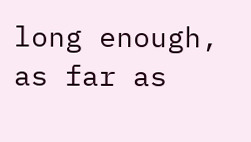long enough, as far as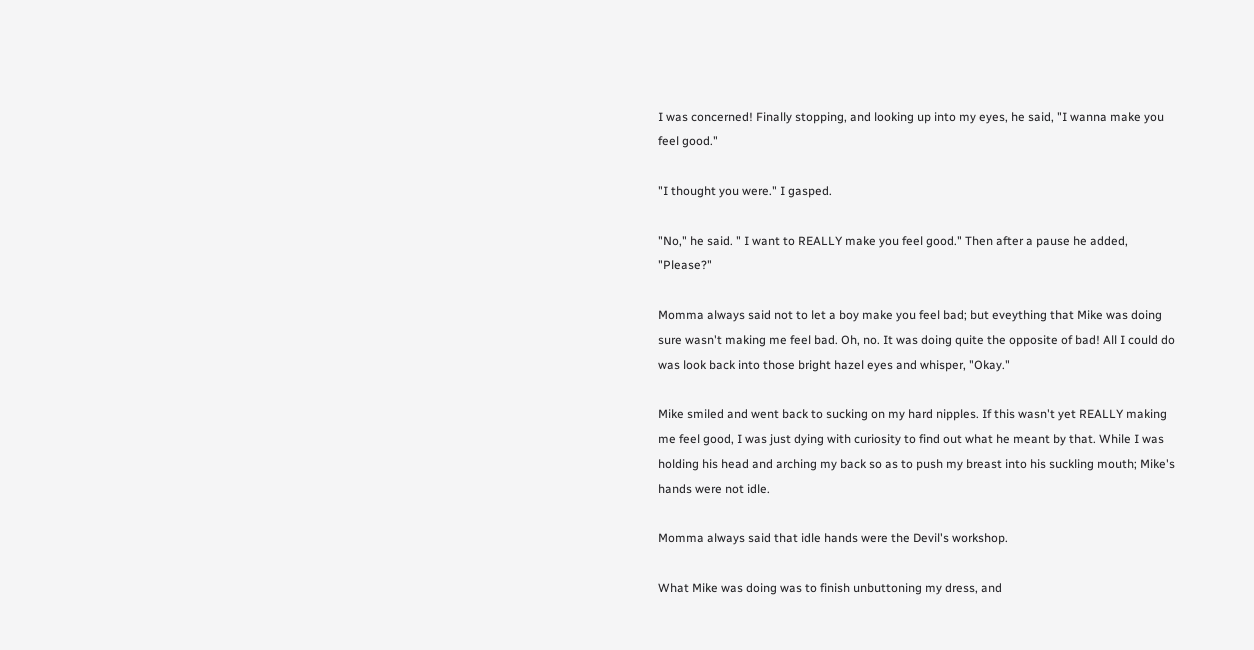I was concerned! Finally stopping, and looking up into my eyes, he said, "I wanna make you feel good."

"I thought you were." I gasped.

"No," he said. " I want to REALLY make you feel good." Then after a pause he added, "Please?"

Momma always said not to let a boy make you feel bad; but eveything that Mike was doing sure wasn't making me feel bad. Oh, no. It was doing quite the opposite of bad! All I could do was look back into those bright hazel eyes and whisper, "Okay."

Mike smiled and went back to sucking on my hard nipples. If this wasn't yet REALLY making me feel good, I was just dying with curiosity to find out what he meant by that. While I was holding his head and arching my back so as to push my breast into his suckling mouth; Mike's hands were not idle.

Momma always said that idle hands were the Devil's workshop.

What Mike was doing was to finish unbuttoning my dress, and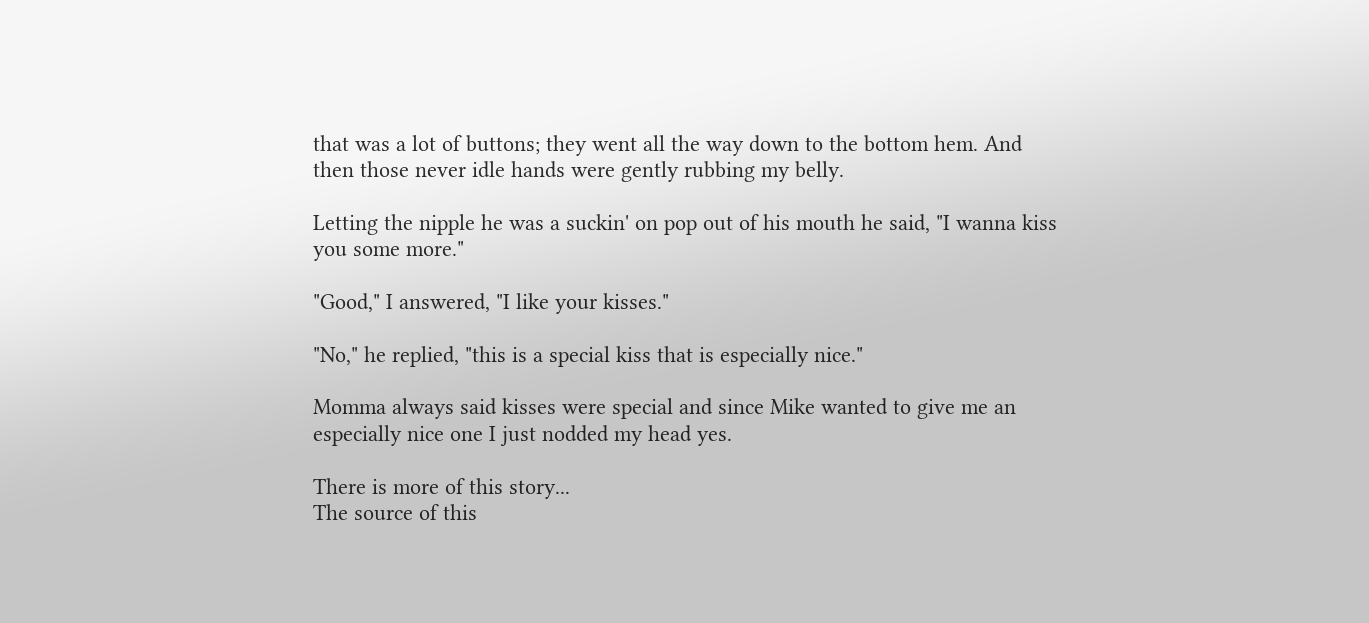that was a lot of buttons; they went all the way down to the bottom hem. And then those never idle hands were gently rubbing my belly.

Letting the nipple he was a suckin' on pop out of his mouth he said, "I wanna kiss you some more."

"Good," I answered, "I like your kisses."

"No," he replied, "this is a special kiss that is especially nice."

Momma always said kisses were special and since Mike wanted to give me an especially nice one I just nodded my head yes.

There is more of this story...
The source of this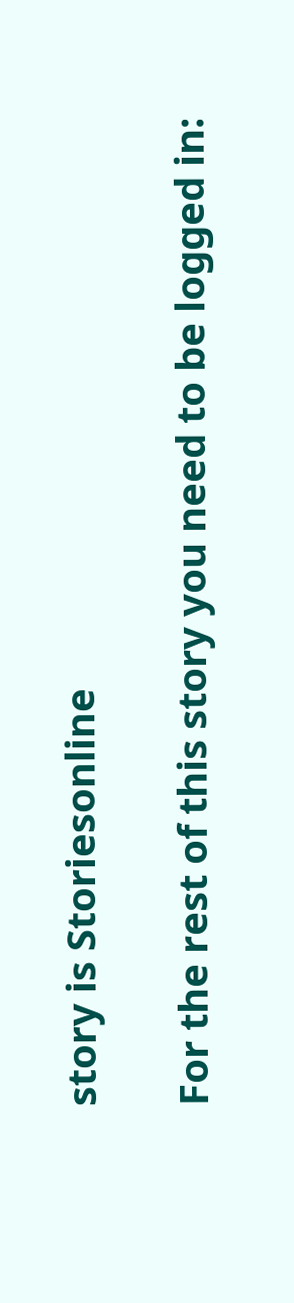story is Storiesonline

For the rest of this story you need to be logged in: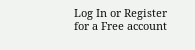Log In or Register for a Free account